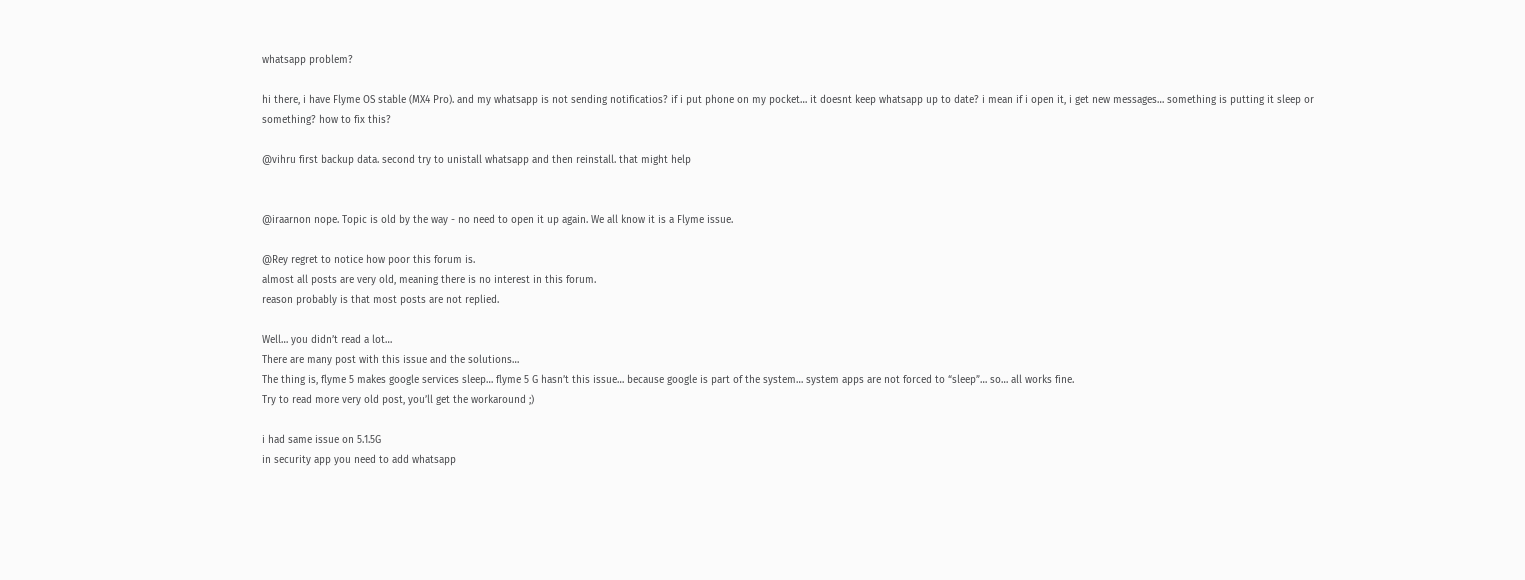whatsapp problem?

hi there, i have Flyme OS stable (MX4 Pro). and my whatsapp is not sending notificatios? if i put phone on my pocket… it doesnt keep whatsapp up to date? i mean if i open it, i get new messages… something is putting it sleep or something? how to fix this?

@vihru first backup data. second try to unistall whatsapp and then reinstall. that might help


@iraarnon nope. Topic is old by the way - no need to open it up again. We all know it is a Flyme issue.

@Rey regret to notice how poor this forum is.
almost all posts are very old, meaning there is no interest in this forum.
reason probably is that most posts are not replied.

Well… you didn’t read a lot…
There are many post with this issue and the solutions…
The thing is, flyme 5 makes google services sleep… flyme 5 G hasn’t this issue… because google is part of the system… system apps are not forced to “sleep”… so… all works fine.
Try to read more very old post, you’ll get the workaround ;)

i had same issue on 5.1.5G
in security app you need to add whatsapp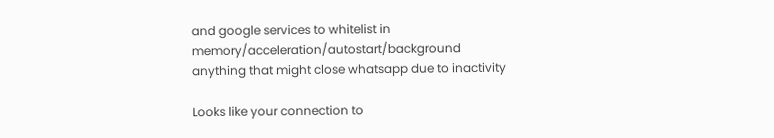and google services to whitelist in memory/acceleration/autostart/background
anything that might close whatsapp due to inactivity

Looks like your connection to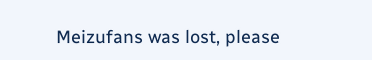Meizufans was lost, please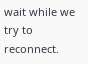wait while we try to reconnect.